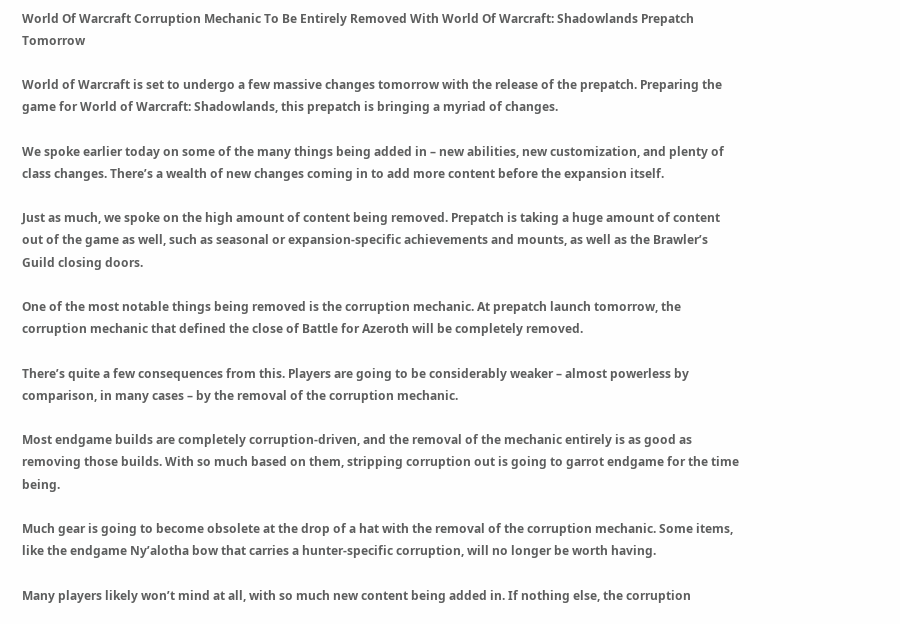World Of Warcraft Corruption Mechanic To Be Entirely Removed With World Of Warcraft: Shadowlands Prepatch Tomorrow

World of Warcraft is set to undergo a few massive changes tomorrow with the release of the prepatch. Preparing the game for World of Warcraft: Shadowlands, this prepatch is bringing a myriad of changes.

We spoke earlier today on some of the many things being added in – new abilities, new customization, and plenty of class changes. There’s a wealth of new changes coming in to add more content before the expansion itself.

Just as much, we spoke on the high amount of content being removed. Prepatch is taking a huge amount of content out of the game as well, such as seasonal or expansion-specific achievements and mounts, as well as the Brawler’s Guild closing doors.

One of the most notable things being removed is the corruption mechanic. At prepatch launch tomorrow, the corruption mechanic that defined the close of Battle for Azeroth will be completely removed.

There’s quite a few consequences from this. Players are going to be considerably weaker – almost powerless by comparison, in many cases – by the removal of the corruption mechanic.

Most endgame builds are completely corruption-driven, and the removal of the mechanic entirely is as good as removing those builds. With so much based on them, stripping corruption out is going to garrot endgame for the time being.

Much gear is going to become obsolete at the drop of a hat with the removal of the corruption mechanic. Some items, like the endgame Ny’alotha bow that carries a hunter-specific corruption, will no longer be worth having.

Many players likely won’t mind at all, with so much new content being added in. If nothing else, the corruption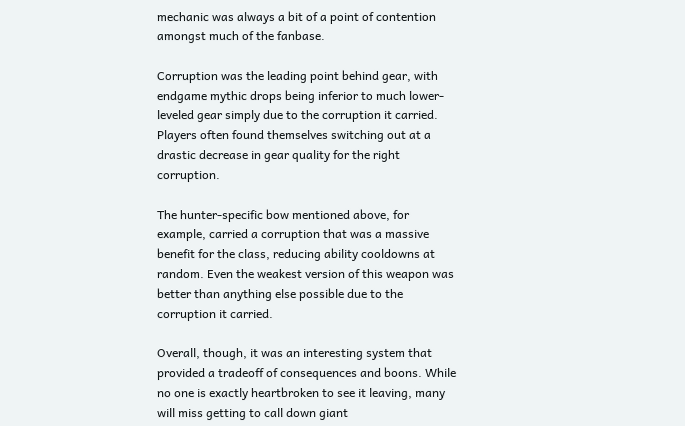mechanic was always a bit of a point of contention amongst much of the fanbase.

Corruption was the leading point behind gear, with endgame mythic drops being inferior to much lower-leveled gear simply due to the corruption it carried. Players often found themselves switching out at a drastic decrease in gear quality for the right corruption.

The hunter-specific bow mentioned above, for example, carried a corruption that was a massive benefit for the class, reducing ability cooldowns at random. Even the weakest version of this weapon was better than anything else possible due to the corruption it carried.

Overall, though, it was an interesting system that provided a tradeoff of consequences and boons. While no one is exactly heartbroken to see it leaving, many will miss getting to call down giant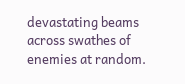devastating beams across swathes of enemies at random.